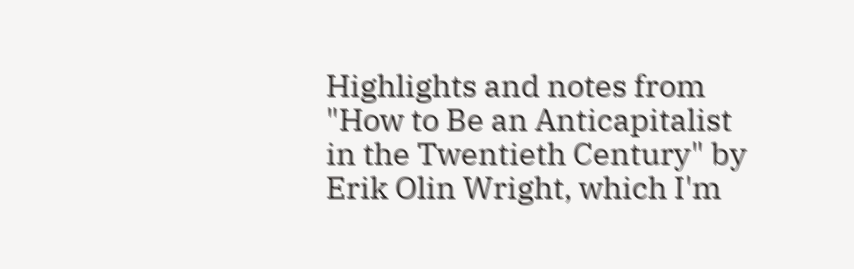Highlights and notes from "How to Be an Anticapitalist in the Twentieth Century" by Erik Olin Wright, which I'm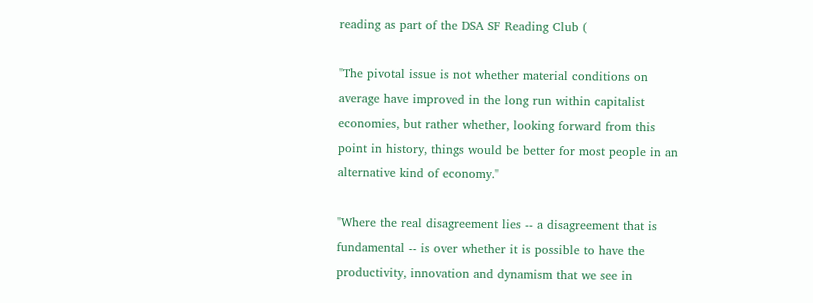reading as part of the DSA SF Reading Club (

"The pivotal issue is not whether material conditions on average have improved in the long run within capitalist economies, but rather whether, looking forward from this point in history, things would be better for most people in an alternative kind of economy."

"Where the real disagreement lies -- a disagreement that is fundamental -- is over whether it is possible to have the productivity, innovation and dynamism that we see in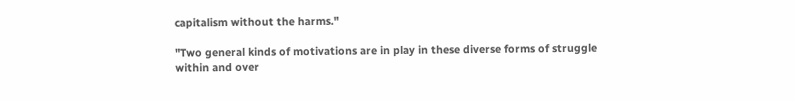capitalism without the harms."

"Two general kinds of motivations are in play in these diverse forms of struggle within and over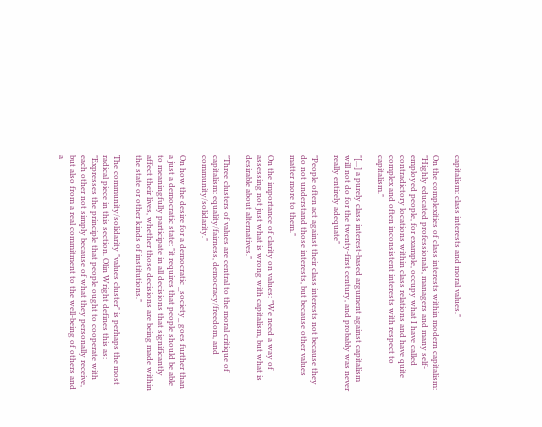capitalism: class interests and moral values."

On the complexities of class interests within modern capitalism: "Highly educated professionals, managers and many self-employed people, for example, occupy what I have called contradictory locations within class relations and have quite complex and often inconsistent interests with respect to capitalism."

"[...] a purely class interest-based argument against capitalism will not do for the twenty-first century, and probably was never really entirely adequate"

"People often act against their class interests not because they do not understand those interests, but because other values matter more to them."

On the importance of clarity on values: "We need a way of assessing not just what is wrong with capitalism, but what is desirable about alternatives."

"Three clusters of values are central to the moral critique of capitalism: equality/fairness, democracy/freedom, and community/solidarity."

On how the desire for a democratic _society_ goes further than a just a democratic state: "it requires that people should be able to meaningfully participate in all decisions that significantly affect their lives, whether those decisions are being made within the state or other kinds of institutions."

The community/solidarity "values cluster" is perhaps the most radical piece in this section. Olin Wright defines this as: "Expresses the principle that people ought to cooperate with each other not simply because of what they personally receive, but also from a real commitment to the well-being of others and a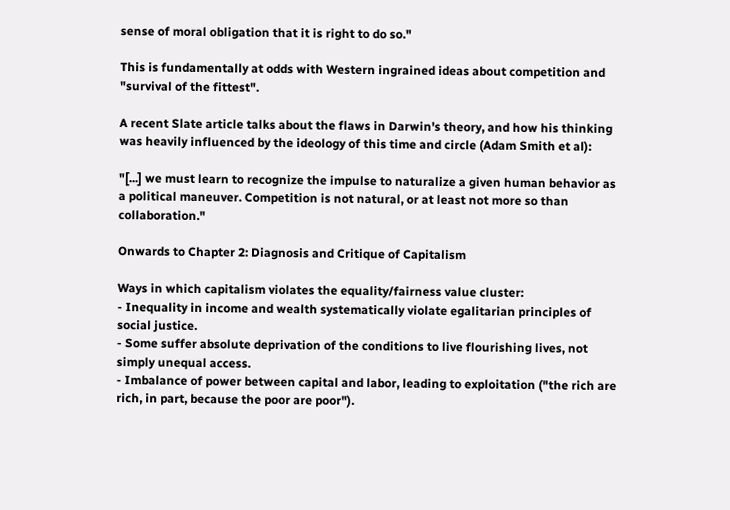sense of moral obligation that it is right to do so."

This is fundamentally at odds with Western ingrained ideas about competition and "survival of the fittest".

A recent Slate article talks about the flaws in Darwin's theory, and how his thinking was heavily influenced by the ideology of this time and circle (Adam Smith et al):

"[...] we must learn to recognize the impulse to naturalize a given human behavior as a political maneuver. Competition is not natural, or at least not more so than collaboration."

Onwards to Chapter 2: Diagnosis and Critique of Capitalism

Ways in which capitalism violates the equality/fairness value cluster:
- Inequality in income and wealth systematically violate egalitarian principles of social justice.
- Some suffer absolute deprivation of the conditions to live flourishing lives, not simply unequal access.
- Imbalance of power between capital and labor, leading to exploitation ("the rich are rich, in part, because the poor are poor").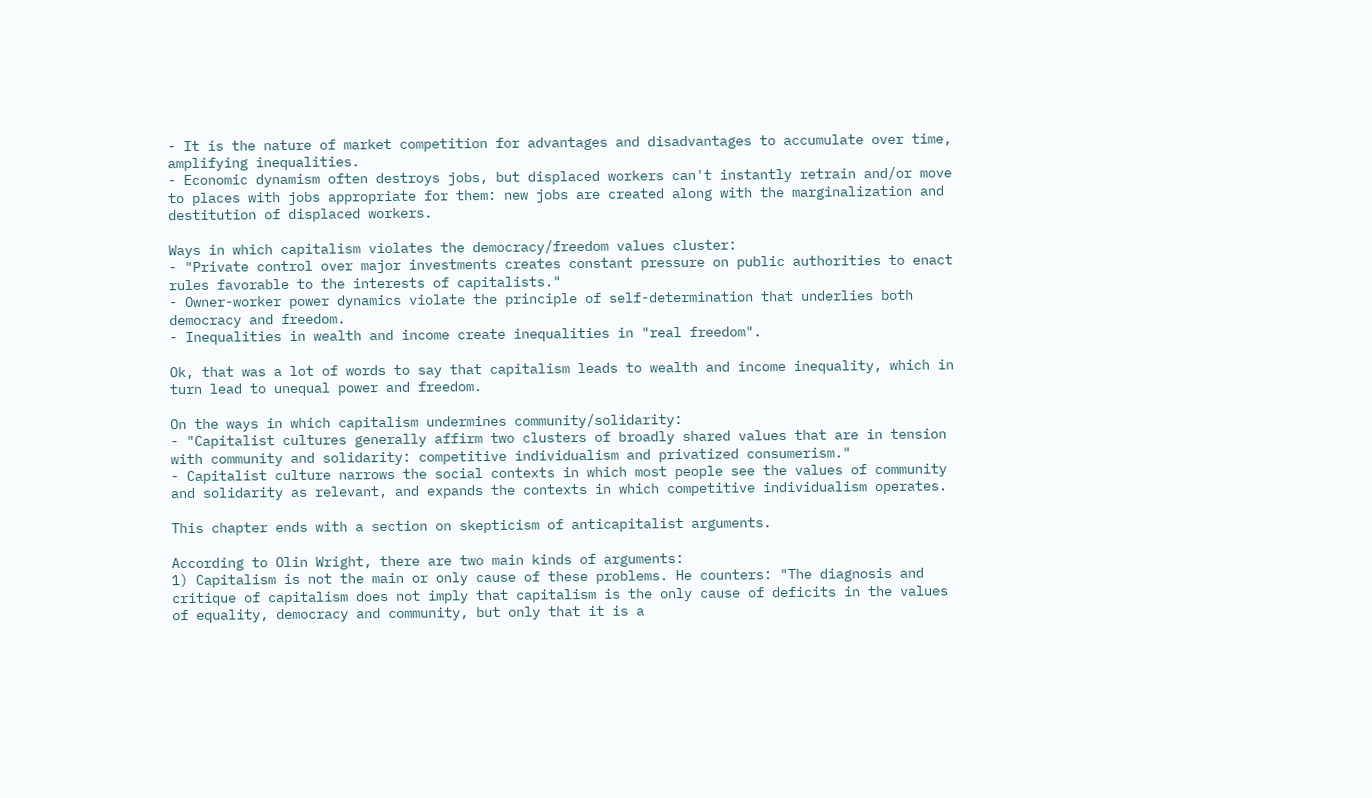- It is the nature of market competition for advantages and disadvantages to accumulate over time, amplifying inequalities.
- Economic dynamism often destroys jobs, but displaced workers can't instantly retrain and/or move to places with jobs appropriate for them: new jobs are created along with the marginalization and destitution of displaced workers.

Ways in which capitalism violates the democracy/freedom values cluster:
- "Private control over major investments creates constant pressure on public authorities to enact rules favorable to the interests of capitalists."
- Owner-worker power dynamics violate the principle of self-determination that underlies both democracy and freedom.
- Inequalities in wealth and income create inequalities in "real freedom".

Ok, that was a lot of words to say that capitalism leads to wealth and income inequality, which in turn lead to unequal power and freedom.

On the ways in which capitalism undermines community/solidarity:
- "Capitalist cultures generally affirm two clusters of broadly shared values that are in tension with community and solidarity: competitive individualism and privatized consumerism."
- Capitalist culture narrows the social contexts in which most people see the values of community and solidarity as relevant, and expands the contexts in which competitive individualism operates.

This chapter ends with a section on skepticism of anticapitalist arguments.

According to Olin Wright, there are two main kinds of arguments:
1) Capitalism is not the main or only cause of these problems. He counters: "The diagnosis and critique of capitalism does not imply that capitalism is the only cause of deficits in the values of equality, democracy and community, but only that it is a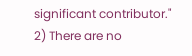significant contributor."
2) There are no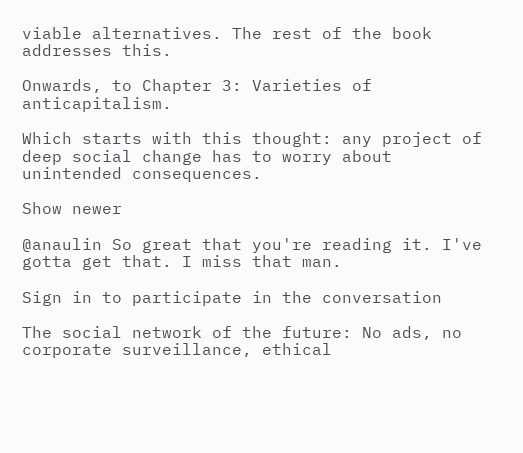viable alternatives. The rest of the book addresses this.

Onwards, to Chapter 3: Varieties of anticapitalism.

Which starts with this thought: any project of deep social change has to worry about unintended consequences.

Show newer

@anaulin So great that you're reading it. I've gotta get that. I miss that man.

Sign in to participate in the conversation

The social network of the future: No ads, no corporate surveillance, ethical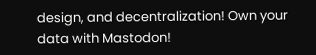design, and decentralization! Own your data with Mastodon!